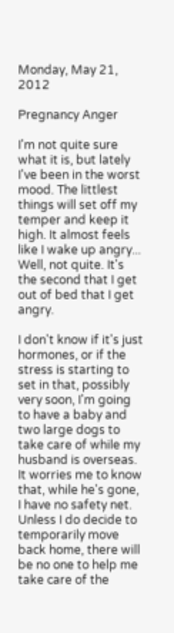Monday, May 21, 2012

Pregnancy Anger

I'm not quite sure what it is, but lately I've been in the worst mood. The littlest things will set off my temper and keep it high. It almost feels like I wake up angry... Well, not quite. It's the second that I get out of bed that I get angry.

I don't know if it's just hormones, or if the stress is starting to set in that, possibly very soon, I'm going to have a baby and two large dogs to take care of while my husband is overseas. It worries me to know that, while he's gone, I have no safety net. Unless I do decide to temporarily move back home, there will be no one to help me take care of the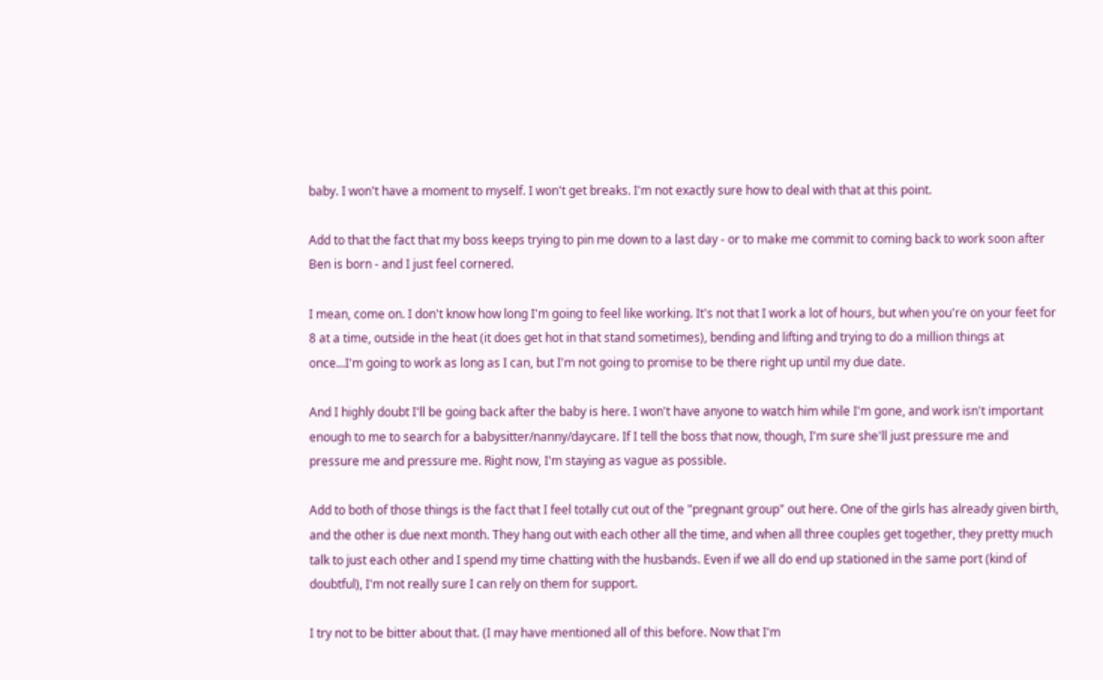baby. I won't have a moment to myself. I won't get breaks. I'm not exactly sure how to deal with that at this point.

Add to that the fact that my boss keeps trying to pin me down to a last day - or to make me commit to coming back to work soon after Ben is born - and I just feel cornered.

I mean, come on. I don't know how long I'm going to feel like working. It's not that I work a lot of hours, but when you're on your feet for 8 at a time, outside in the heat (it does get hot in that stand sometimes), bending and lifting and trying to do a million things at once...I'm going to work as long as I can, but I'm not going to promise to be there right up until my due date.

And I highly doubt I'll be going back after the baby is here. I won't have anyone to watch him while I'm gone, and work isn't important enough to me to search for a babysitter/nanny/daycare. If I tell the boss that now, though, I'm sure she'll just pressure me and pressure me and pressure me. Right now, I'm staying as vague as possible.

Add to both of those things is the fact that I feel totally cut out of the "pregnant group" out here. One of the girls has already given birth, and the other is due next month. They hang out with each other all the time, and when all three couples get together, they pretty much talk to just each other and I spend my time chatting with the husbands. Even if we all do end up stationed in the same port (kind of doubtful), I'm not really sure I can rely on them for support.

I try not to be bitter about that. (I may have mentioned all of this before. Now that I'm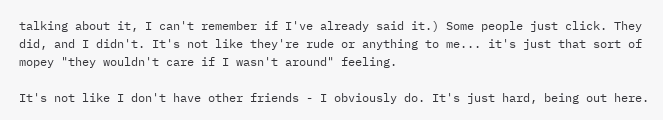talking about it, I can't remember if I've already said it.) Some people just click. They did, and I didn't. It's not like they're rude or anything to me... it's just that sort of mopey "they wouldn't care if I wasn't around" feeling.

It's not like I don't have other friends - I obviously do. It's just hard, being out here.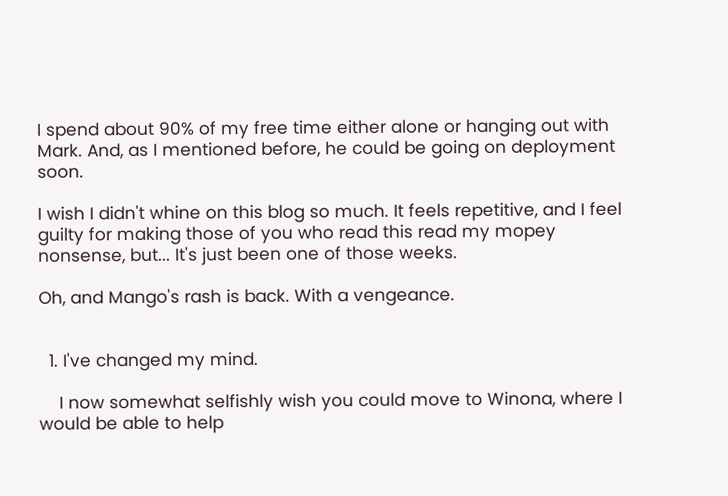I spend about 90% of my free time either alone or hanging out with Mark. And, as I mentioned before, he could be going on deployment soon.

I wish I didn't whine on this blog so much. It feels repetitive, and I feel guilty for making those of you who read this read my mopey nonsense, but... It's just been one of those weeks.

Oh, and Mango's rash is back. With a vengeance.


  1. I've changed my mind.

    I now somewhat selfishly wish you could move to Winona, where I would be able to help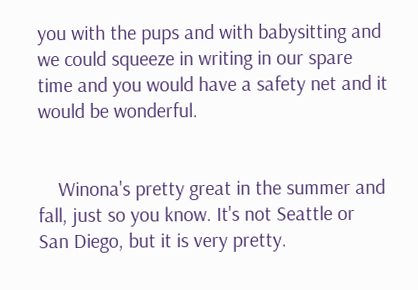you with the pups and with babysitting and we could squeeze in writing in our spare time and you would have a safety net and it would be wonderful.


    Winona's pretty great in the summer and fall, just so you know. It's not Seattle or San Diego, but it is very pretty.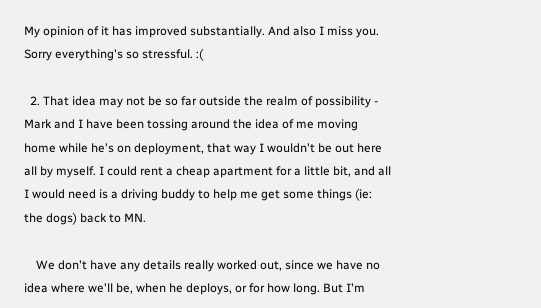My opinion of it has improved substantially. And also I miss you. Sorry everything's so stressful. :(

  2. That idea may not be so far outside the realm of possibility - Mark and I have been tossing around the idea of me moving home while he's on deployment, that way I wouldn't be out here all by myself. I could rent a cheap apartment for a little bit, and all I would need is a driving buddy to help me get some things (ie: the dogs) back to MN.

    We don't have any details really worked out, since we have no idea where we'll be, when he deploys, or for how long. But I'm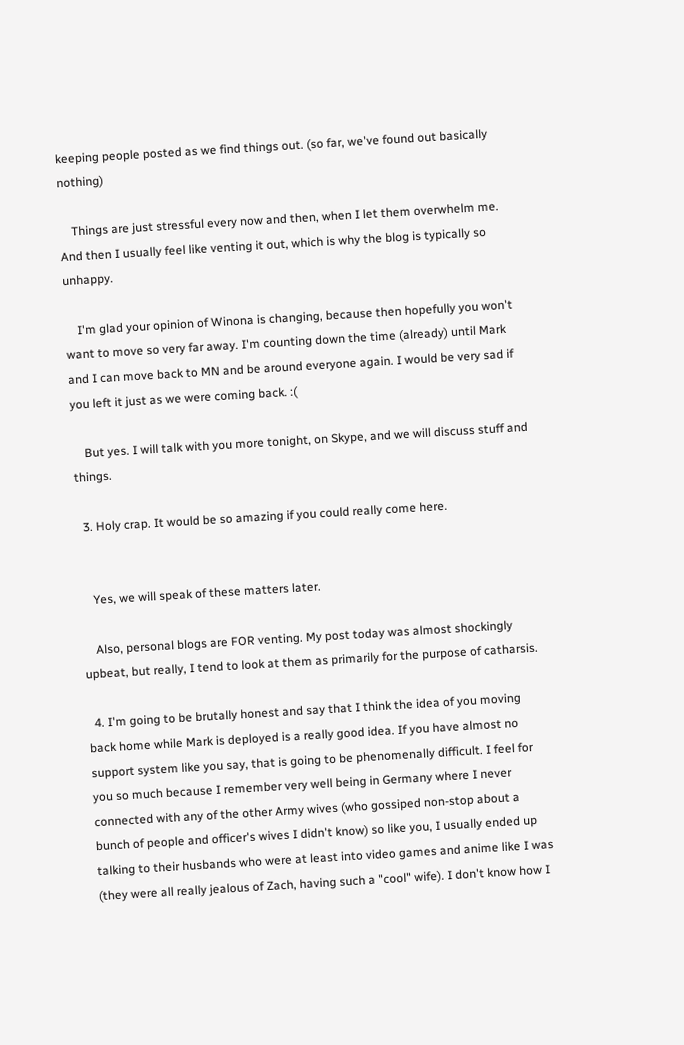keeping people posted as we find things out. (so far, we've found out basically nothing)

    Things are just stressful every now and then, when I let them overwhelm me. And then I usually feel like venting it out, which is why the blog is typically so unhappy.

    I'm glad your opinion of Winona is changing, because then hopefully you won't want to move so very far away. I'm counting down the time (already) until Mark and I can move back to MN and be around everyone again. I would be very sad if you left it just as we were coming back. :(

    But yes. I will talk with you more tonight, on Skype, and we will discuss stuff and things.

  3. Holy crap. It would be so amazing if you could really come here.


    Yes, we will speak of these matters later.

    Also, personal blogs are FOR venting. My post today was almost shockingly upbeat, but really, I tend to look at them as primarily for the purpose of catharsis.

  4. I'm going to be brutally honest and say that I think the idea of you moving back home while Mark is deployed is a really good idea. If you have almost no support system like you say, that is going to be phenomenally difficult. I feel for you so much because I remember very well being in Germany where I never connected with any of the other Army wives (who gossiped non-stop about a bunch of people and officer's wives I didn't know) so like you, I usually ended up talking to their husbands who were at least into video games and anime like I was (they were all really jealous of Zach, having such a "cool" wife). I don't know how I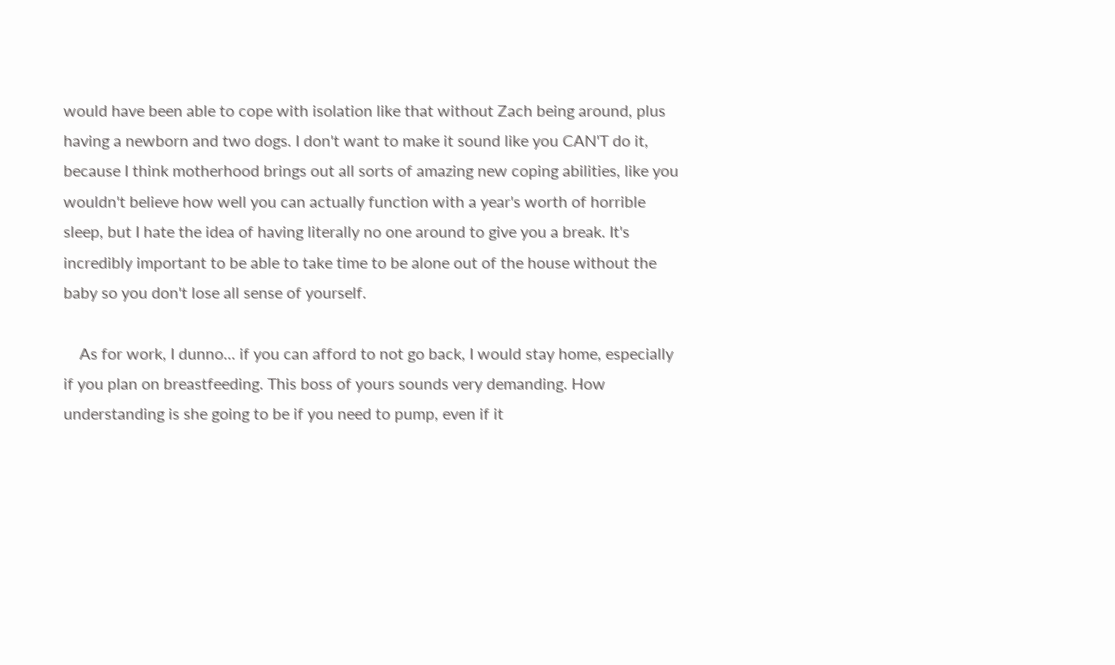would have been able to cope with isolation like that without Zach being around, plus having a newborn and two dogs. I don't want to make it sound like you CAN'T do it, because I think motherhood brings out all sorts of amazing new coping abilities, like you wouldn't believe how well you can actually function with a year's worth of horrible sleep, but I hate the idea of having literally no one around to give you a break. It's incredibly important to be able to take time to be alone out of the house without the baby so you don't lose all sense of yourself.

    As for work, I dunno... if you can afford to not go back, I would stay home, especially if you plan on breastfeeding. This boss of yours sounds very demanding. How understanding is she going to be if you need to pump, even if it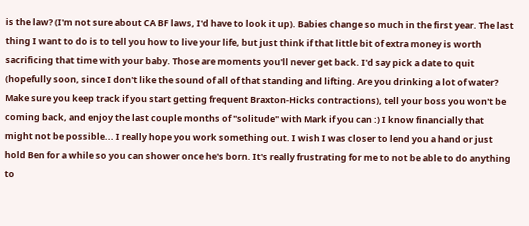is the law? (I'm not sure about CA BF laws, I'd have to look it up). Babies change so much in the first year. The last thing I want to do is to tell you how to live your life, but just think if that little bit of extra money is worth sacrificing that time with your baby. Those are moments you'll never get back. I'd say pick a date to quit (hopefully soon, since I don't like the sound of all of that standing and lifting. Are you drinking a lot of water? Make sure you keep track if you start getting frequent Braxton-Hicks contractions), tell your boss you won't be coming back, and enjoy the last couple months of "solitude" with Mark if you can :) I know financially that might not be possible... I really hope you work something out. I wish I was closer to lend you a hand or just hold Ben for a while so you can shower once he's born. It's really frustrating for me to not be able to do anything to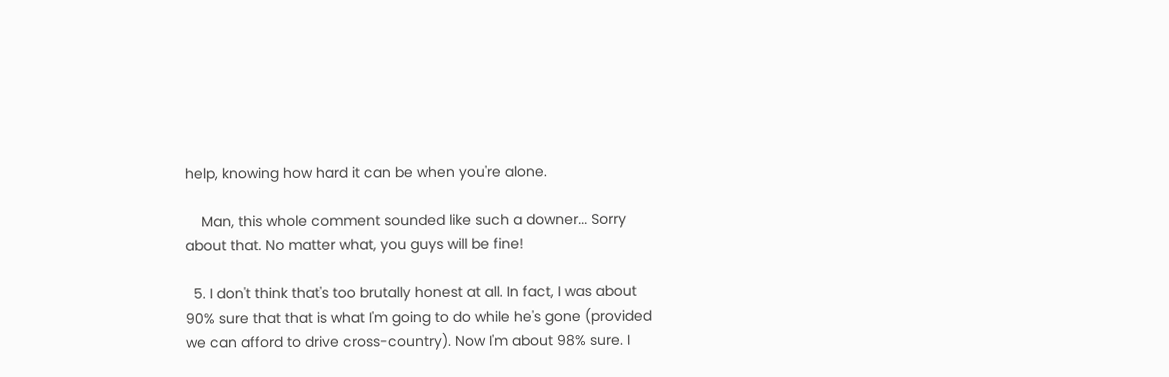help, knowing how hard it can be when you're alone.

    Man, this whole comment sounded like such a downer... Sorry about that. No matter what, you guys will be fine!

  5. I don't think that's too brutally honest at all. In fact, I was about 90% sure that that is what I'm going to do while he's gone (provided we can afford to drive cross-country). Now I'm about 98% sure. I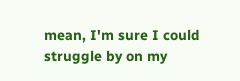mean, I'm sure I could struggle by on my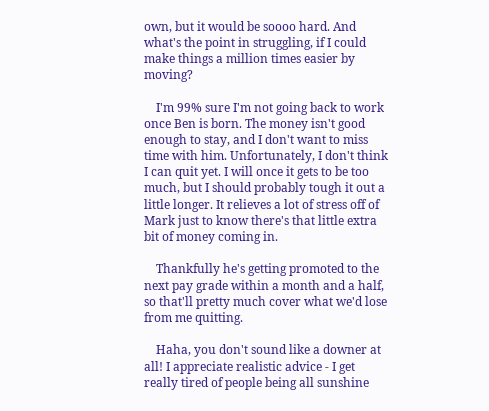own, but it would be soooo hard. And what's the point in struggling, if I could make things a million times easier by moving?

    I'm 99% sure I'm not going back to work once Ben is born. The money isn't good enough to stay, and I don't want to miss time with him. Unfortunately, I don't think I can quit yet. I will once it gets to be too much, but I should probably tough it out a little longer. It relieves a lot of stress off of Mark just to know there's that little extra bit of money coming in.

    Thankfully he's getting promoted to the next pay grade within a month and a half, so that'll pretty much cover what we'd lose from me quitting.

    Haha, you don't sound like a downer at all! I appreciate realistic advice - I get really tired of people being all sunshine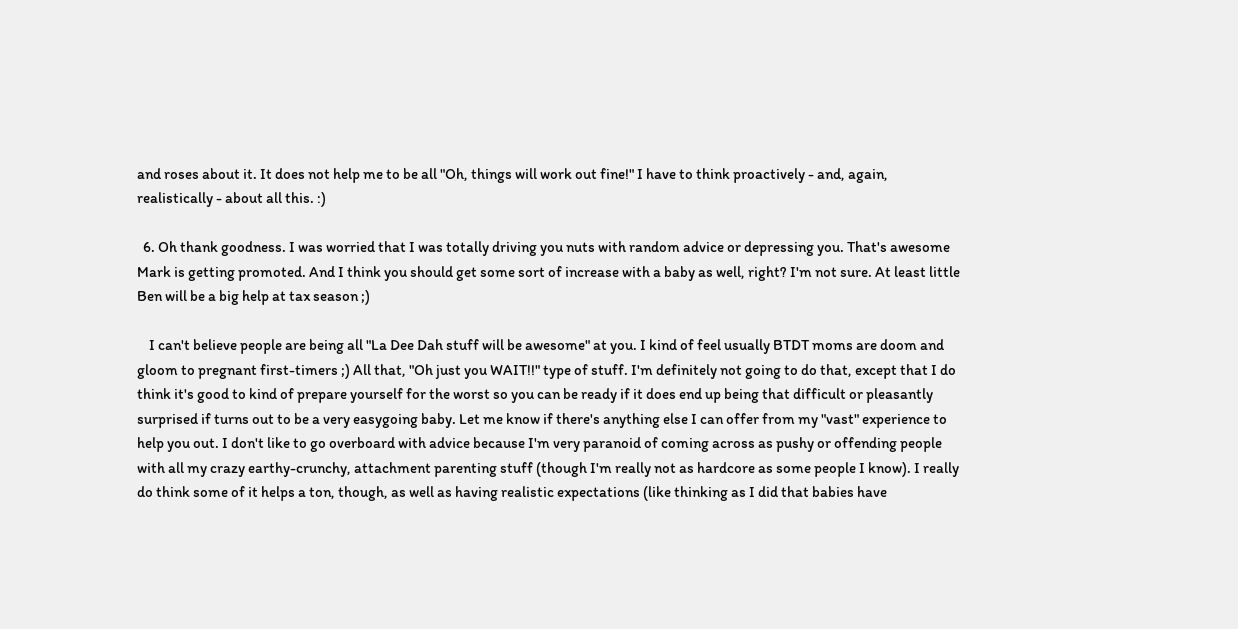and roses about it. It does not help me to be all "Oh, things will work out fine!" I have to think proactively - and, again, realistically - about all this. :)

  6. Oh thank goodness. I was worried that I was totally driving you nuts with random advice or depressing you. That's awesome Mark is getting promoted. And I think you should get some sort of increase with a baby as well, right? I'm not sure. At least little Ben will be a big help at tax season ;)

    I can't believe people are being all "La Dee Dah stuff will be awesome" at you. I kind of feel usually BTDT moms are doom and gloom to pregnant first-timers ;) All that, "Oh just you WAIT!!" type of stuff. I'm definitely not going to do that, except that I do think it's good to kind of prepare yourself for the worst so you can be ready if it does end up being that difficult or pleasantly surprised if turns out to be a very easygoing baby. Let me know if there's anything else I can offer from my "vast" experience to help you out. I don't like to go overboard with advice because I'm very paranoid of coming across as pushy or offending people with all my crazy earthy-crunchy, attachment parenting stuff (though I'm really not as hardcore as some people I know). I really do think some of it helps a ton, though, as well as having realistic expectations (like thinking as I did that babies have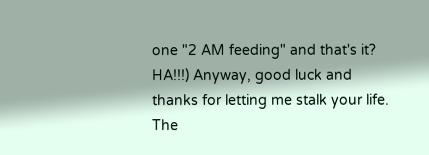one "2 AM feeding" and that's it? HA!!!) Anyway, good luck and thanks for letting me stalk your life. The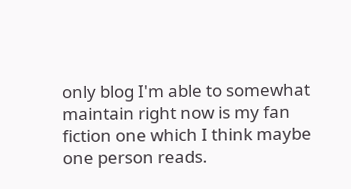only blog I'm able to somewhat maintain right now is my fan fiction one which I think maybe one person reads.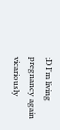;D I'm living pregnancy again vicariously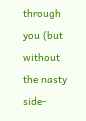through you (but without the nasty side-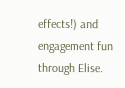effects!) and engagement fun through Elise.